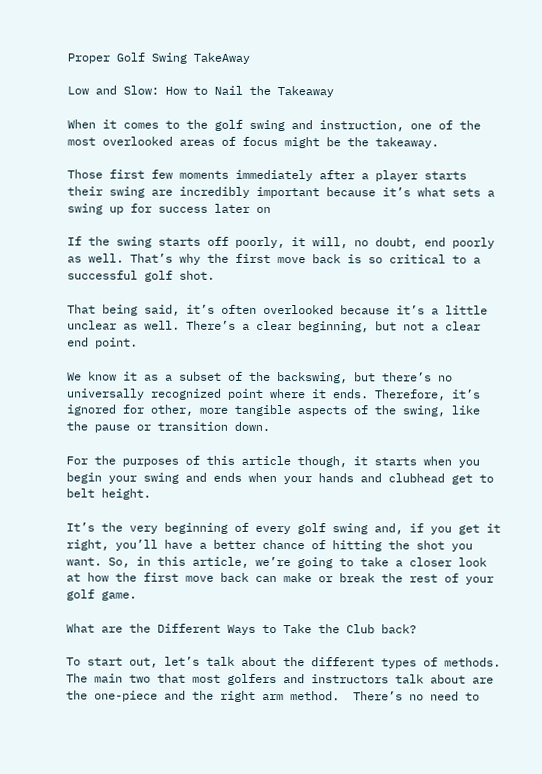Proper Golf Swing TakeAway

Low and Slow: How to Nail the Takeaway

When it comes to the golf swing and instruction, one of the most overlooked areas of focus might be the takeaway.

Those first few moments immediately after a player starts their swing are incredibly important because it’s what sets a swing up for success later on

If the swing starts off poorly, it will, no doubt, end poorly as well. That’s why the first move back is so critical to a successful golf shot.

That being said, it’s often overlooked because it’s a little unclear as well. There’s a clear beginning, but not a clear end point.

We know it as a subset of the backswing, but there’s no universally recognized point where it ends. Therefore, it’s ignored for other, more tangible aspects of the swing, like the pause or transition down.

For the purposes of this article though, it starts when you begin your swing and ends when your hands and clubhead get to belt height.

It’s the very beginning of every golf swing and, if you get it right, you’ll have a better chance of hitting the shot you want. So, in this article, we’re going to take a closer look at how the first move back can make or break the rest of your golf game.

What are the Different Ways to Take the Club back?

To start out, let’s talk about the different types of methods. The main two that most golfers and instructors talk about are the one-piece and the right arm method.  There’s no need to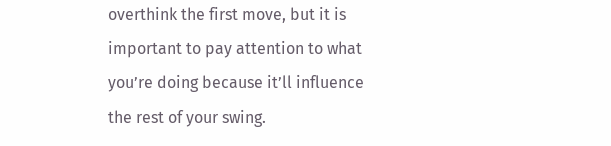overthink the first move, but it is important to pay attention to what you’re doing because it’ll influence the rest of your swing.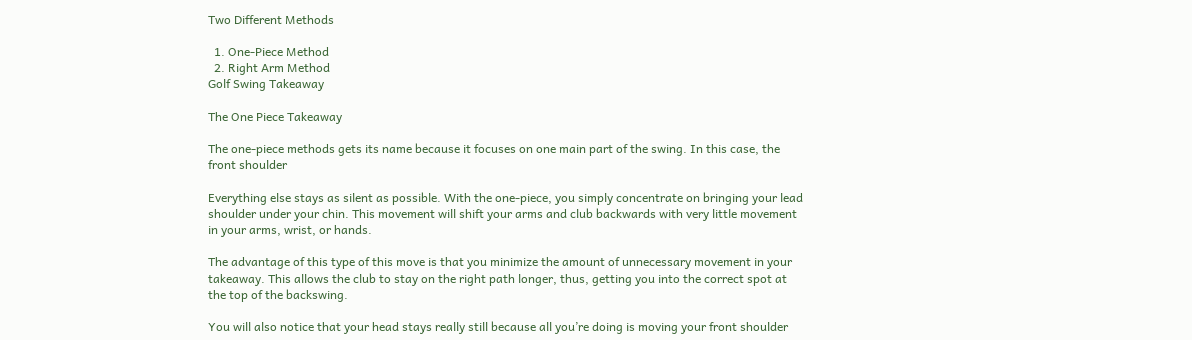Two Different Methods

  1. One-Piece Method
  2. Right Arm Method
Golf Swing Takeaway

The One Piece Takeaway

The one-piece methods gets its name because it focuses on one main part of the swing. In this case, the front shoulder

Everything else stays as silent as possible. With the one-piece, you simply concentrate on bringing your lead shoulder under your chin. This movement will shift your arms and club backwards with very little movement in your arms, wrist, or hands.

The advantage of this type of this move is that you minimize the amount of unnecessary movement in your takeaway. This allows the club to stay on the right path longer, thus, getting you into the correct spot at the top of the backswing.

You will also notice that your head stays really still because all you’re doing is moving your front shoulder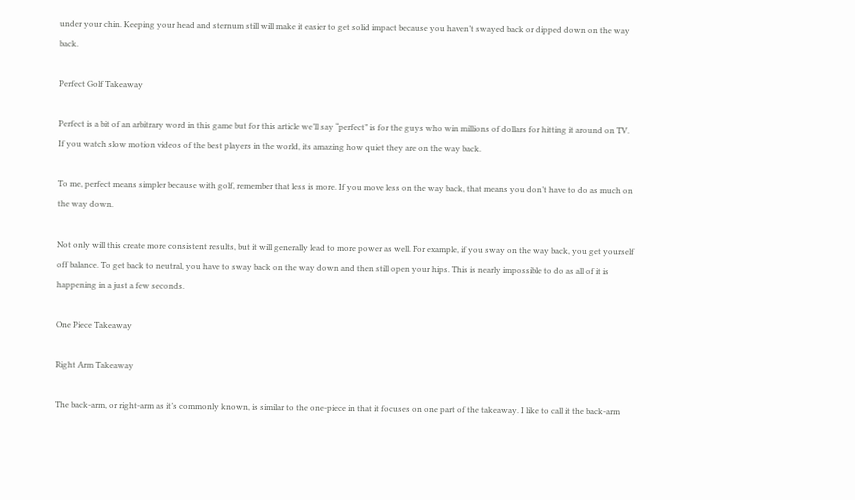under your chin. Keeping your head and sternum still will make it easier to get solid impact because you haven’t swayed back or dipped down on the way back.

Perfect Golf Takeaway

Perfect is a bit of an arbitrary word in this game but for this article we’ll say “perfect” is for the guys who win millions of dollars for hitting it around on TV. If you watch slow motion videos of the best players in the world, its amazing how quiet they are on the way back.

To me, perfect means simpler because with golf, remember that less is more. If you move less on the way back, that means you don’t have to do as much on the way down.

Not only will this create more consistent results, but it will generally lead to more power as well. For example, if you sway on the way back, you get yourself off balance. To get back to neutral, you have to sway back on the way down and then still open your hips. This is nearly impossible to do as all of it is happening in a just a few seconds.

One Piece Takeaway

Right Arm Takeaway

The back-arm, or right-arm as it’s commonly known, is similar to the one-piece in that it focuses on one part of the takeaway. I like to call it the back-arm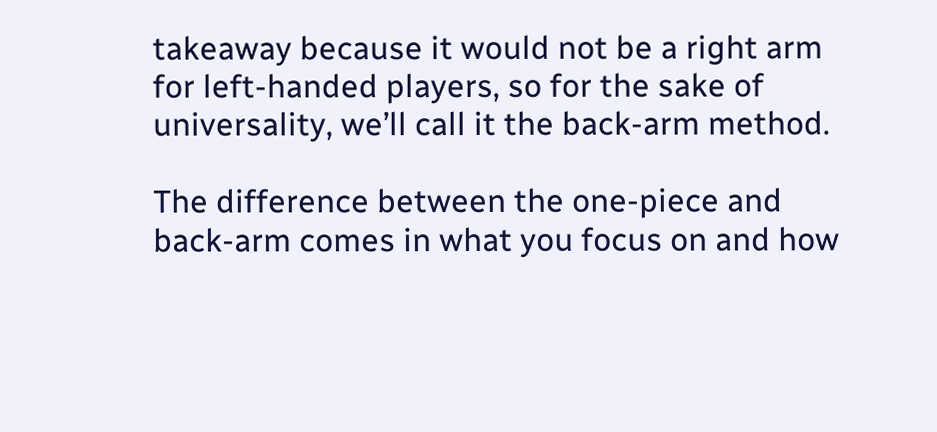takeaway because it would not be a right arm for left-handed players, so for the sake of universality, we’ll call it the back-arm method.

The difference between the one-piece and back-arm comes in what you focus on and how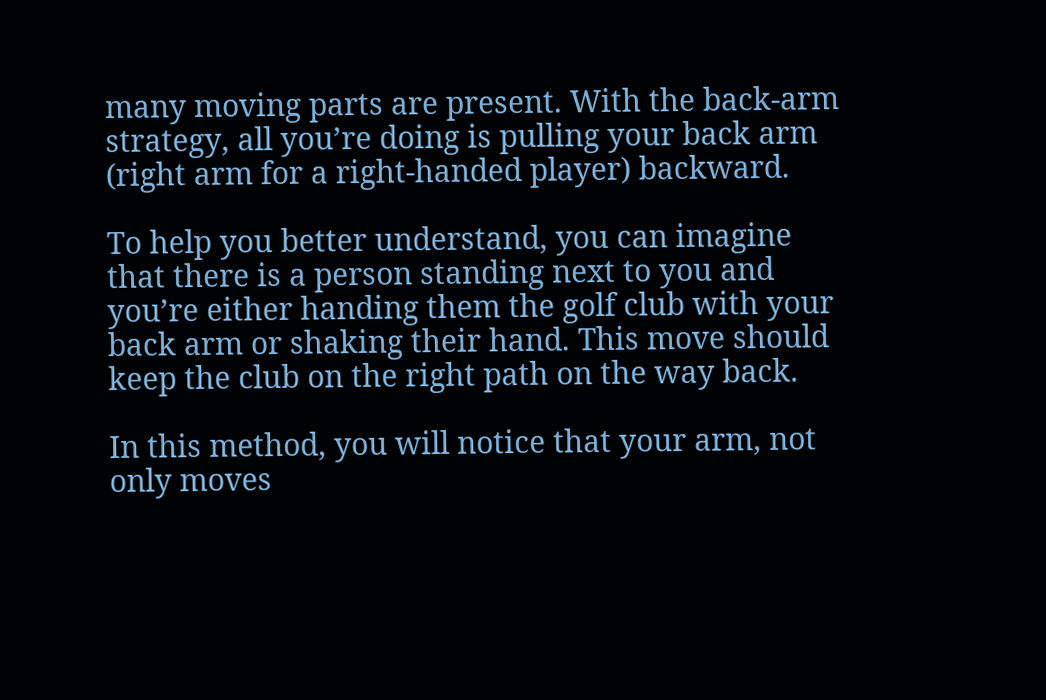many moving parts are present. With the back-arm strategy, all you’re doing is pulling your back arm (right arm for a right-handed player) backward.

To help you better understand, you can imagine that there is a person standing next to you and you’re either handing them the golf club with your back arm or shaking their hand. This move should keep the club on the right path on the way back.

In this method, you will notice that your arm, not only moves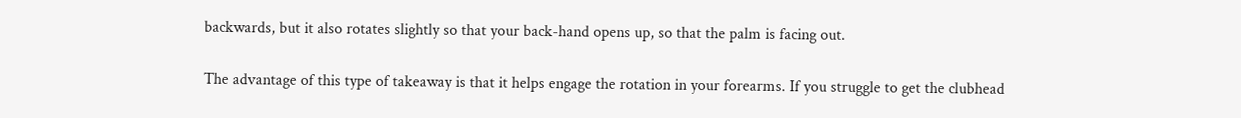backwards, but it also rotates slightly so that your back-hand opens up, so that the palm is facing out.

The advantage of this type of takeaway is that it helps engage the rotation in your forearms. If you struggle to get the clubhead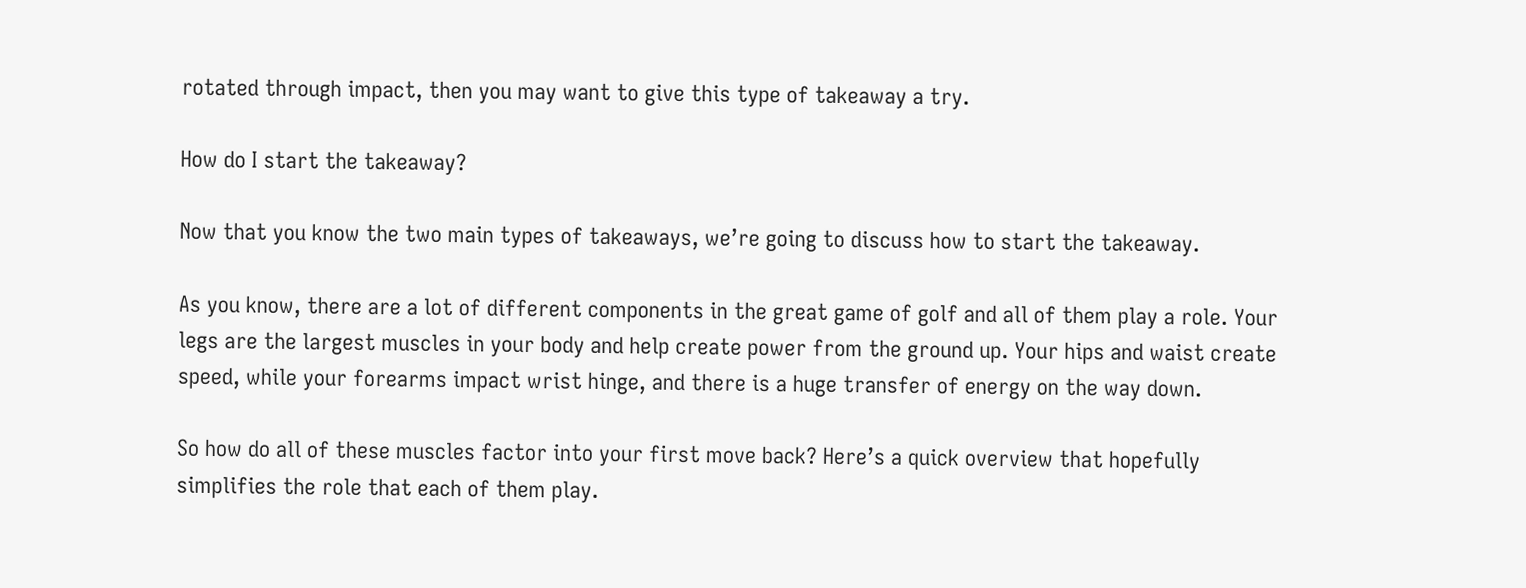rotated through impact, then you may want to give this type of takeaway a try.

How do I start the takeaway?

Now that you know the two main types of takeaways, we’re going to discuss how to start the takeaway.

As you know, there are a lot of different components in the great game of golf and all of them play a role. Your legs are the largest muscles in your body and help create power from the ground up. Your hips and waist create speed, while your forearms impact wrist hinge, and there is a huge transfer of energy on the way down.

So how do all of these muscles factor into your first move back? Here’s a quick overview that hopefully simplifies the role that each of them play.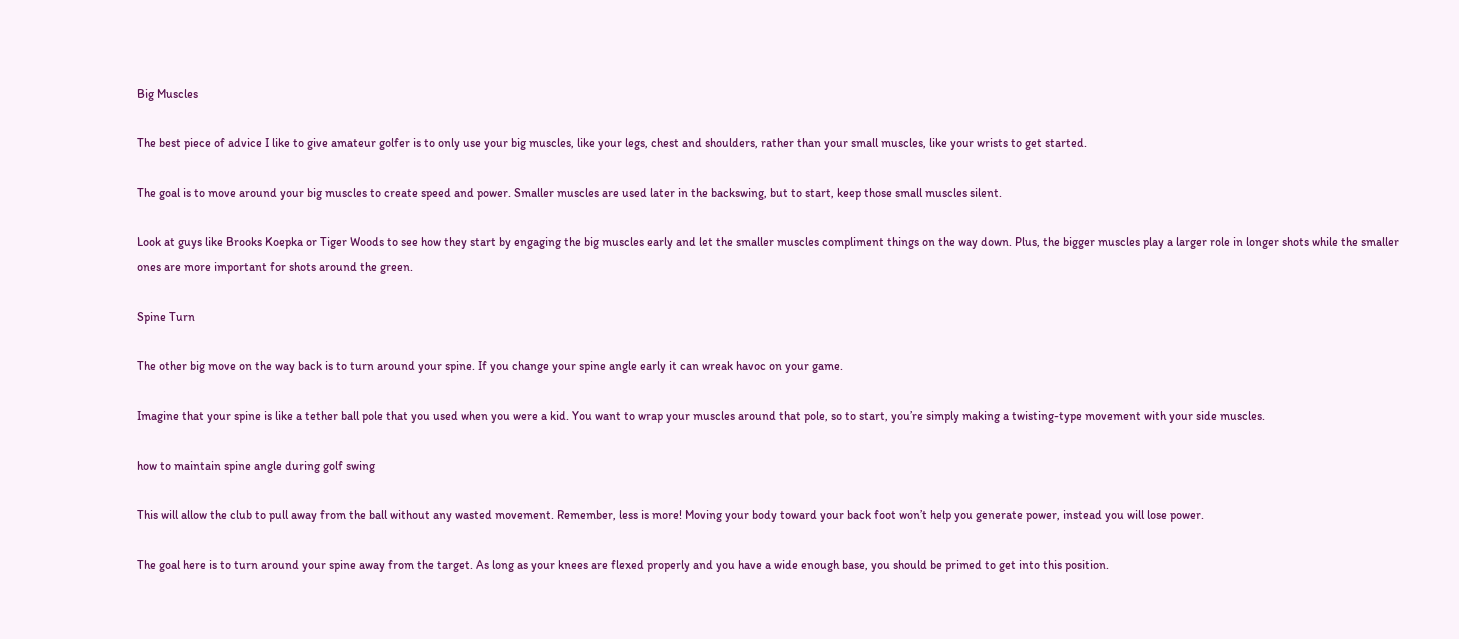Big Muscles

The best piece of advice I like to give amateur golfer is to only use your big muscles, like your legs, chest and shoulders, rather than your small muscles, like your wrists to get started.

The goal is to move around your big muscles to create speed and power. Smaller muscles are used later in the backswing, but to start, keep those small muscles silent.

Look at guys like Brooks Koepka or Tiger Woods to see how they start by engaging the big muscles early and let the smaller muscles compliment things on the way down. Plus, the bigger muscles play a larger role in longer shots while the smaller ones are more important for shots around the green.

Spine Turn

The other big move on the way back is to turn around your spine. If you change your spine angle early it can wreak havoc on your game.

Imagine that your spine is like a tether ball pole that you used when you were a kid. You want to wrap your muscles around that pole, so to start, you’re simply making a twisting-type movement with your side muscles.

how to maintain spine angle during golf swing

This will allow the club to pull away from the ball without any wasted movement. Remember, less is more! Moving your body toward your back foot won’t help you generate power, instead you will lose power.

The goal here is to turn around your spine away from the target. As long as your knees are flexed properly and you have a wide enough base, you should be primed to get into this position.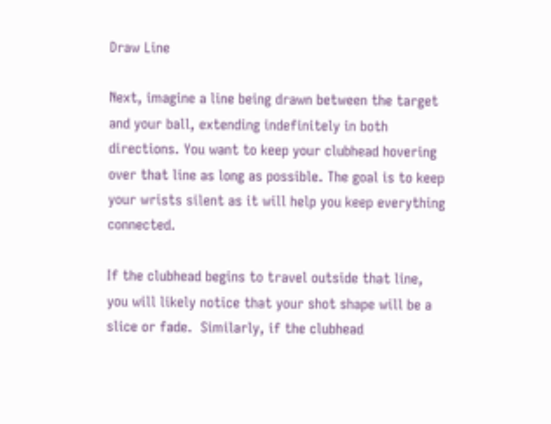Draw Line

Next, imagine a line being drawn between the target and your ball, extending indefinitely in both directions. You want to keep your clubhead hovering over that line as long as possible. The goal is to keep your wrists silent as it will help you keep everything connected.

If the clubhead begins to travel outside that line, you will likely notice that your shot shape will be a slice or fade.  Similarly, if the clubhead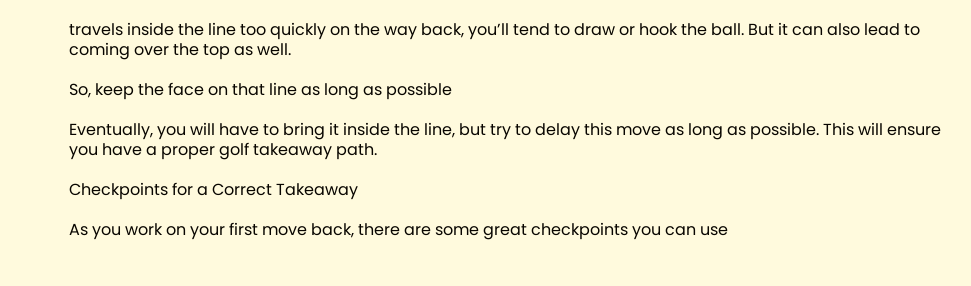travels inside the line too quickly on the way back, you’ll tend to draw or hook the ball. But it can also lead to coming over the top as well.

So, keep the face on that line as long as possible

Eventually, you will have to bring it inside the line, but try to delay this move as long as possible. This will ensure you have a proper golf takeaway path.

Checkpoints for a Correct Takeaway

As you work on your first move back, there are some great checkpoints you can use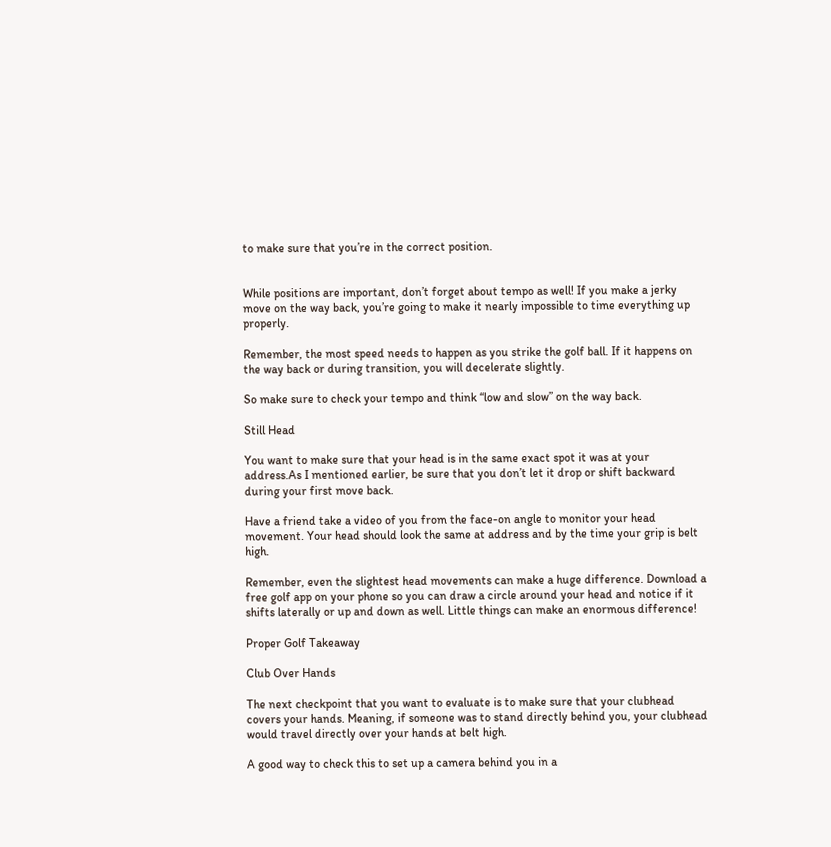to make sure that you’re in the correct position.


While positions are important, don’t forget about tempo as well! If you make a jerky move on the way back, you’re going to make it nearly impossible to time everything up properly.

Remember, the most speed needs to happen as you strike the golf ball. If it happens on the way back or during transition, you will decelerate slightly.

So make sure to check your tempo and think “low and slow” on the way back.

Still Head

You want to make sure that your head is in the same exact spot it was at your address.As I mentioned earlier, be sure that you don’t let it drop or shift backward during your first move back.

Have a friend take a video of you from the face-on angle to monitor your head movement. Your head should look the same at address and by the time your grip is belt high.

Remember, even the slightest head movements can make a huge difference. Download a free golf app on your phone so you can draw a circle around your head and notice if it shifts laterally or up and down as well. Little things can make an enormous difference!

Proper Golf Takeaway

Club Over Hands

The next checkpoint that you want to evaluate is to make sure that your clubhead covers your hands. Meaning, if someone was to stand directly behind you, your clubhead would travel directly over your hands at belt high.

A good way to check this to set up a camera behind you in a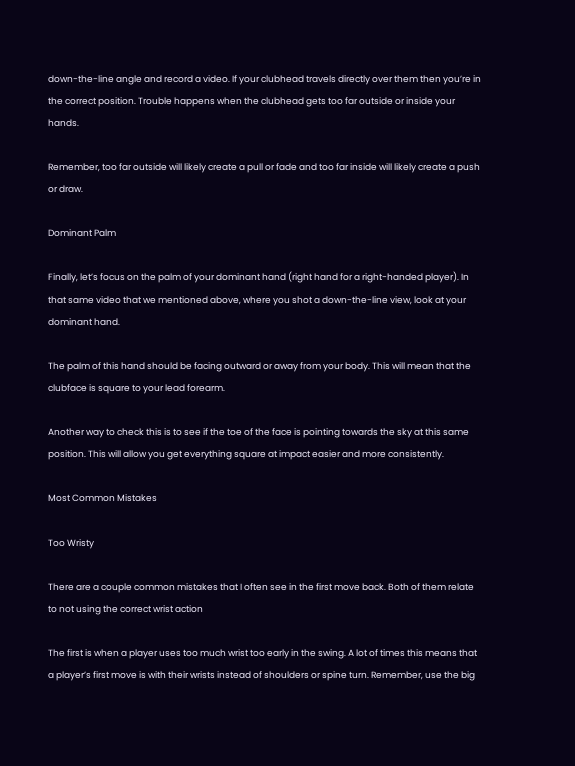down-the-line angle and record a video. If your clubhead travels directly over them then you’re in the correct position. Trouble happens when the clubhead gets too far outside or inside your hands.

Remember, too far outside will likely create a pull or fade and too far inside will likely create a push or draw.

Dominant Palm

Finally, let’s focus on the palm of your dominant hand (right hand for a right-handed player). In that same video that we mentioned above, where you shot a down-the-line view, look at your dominant hand.

The palm of this hand should be facing outward or away from your body. This will mean that the clubface is square to your lead forearm.

Another way to check this is to see if the toe of the face is pointing towards the sky at this same position. This will allow you get everything square at impact easier and more consistently.

Most Common Mistakes

Too Wristy

There are a couple common mistakes that I often see in the first move back. Both of them relate to not using the correct wrist action

The first is when a player uses too much wrist too early in the swing. A lot of times this means that a player’s first move is with their wrists instead of shoulders or spine turn. Remember, use the big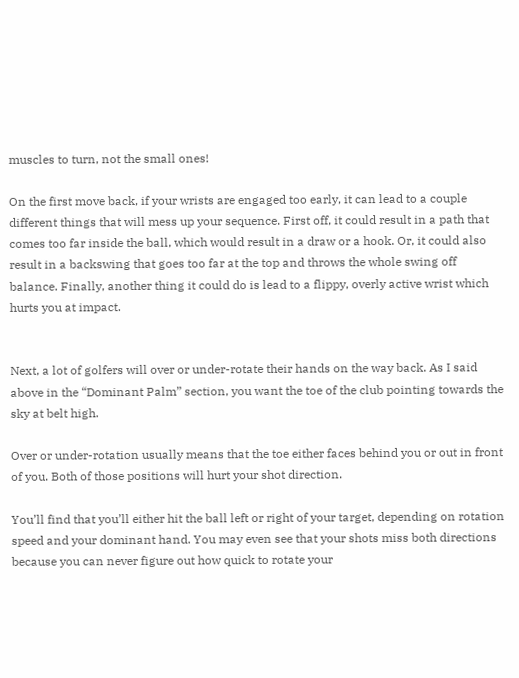muscles to turn, not the small ones!

On the first move back, if your wrists are engaged too early, it can lead to a couple different things that will mess up your sequence. First off, it could result in a path that comes too far inside the ball, which would result in a draw or a hook. Or, it could also result in a backswing that goes too far at the top and throws the whole swing off balance. Finally, another thing it could do is lead to a flippy, overly active wrist which hurts you at impact.


Next, a lot of golfers will over or under-rotate their hands on the way back. As I said above in the “Dominant Palm” section, you want the toe of the club pointing towards the sky at belt high.

Over or under-rotation usually means that the toe either faces behind you or out in front of you. Both of those positions will hurt your shot direction.

You’ll find that you’ll either hit the ball left or right of your target, depending on rotation speed and your dominant hand. You may even see that your shots miss both directions because you can never figure out how quick to rotate your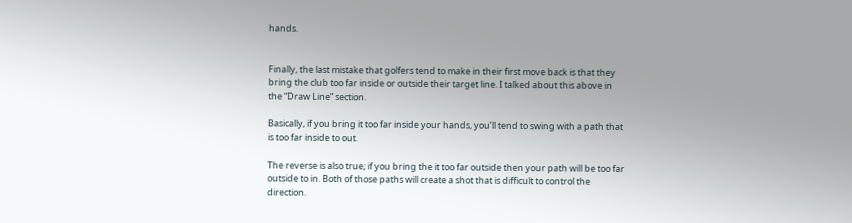hands.


Finally, the last mistake that golfers tend to make in their first move back is that they bring the club too far inside or outside their target line. I talked about this above in the “Draw Line” section.

Basically, if you bring it too far inside your hands, you’ll tend to swing with a path that is too far inside to out.

The reverse is also true; if you bring the it too far outside then your path will be too far outside to in. Both of those paths will create a shot that is difficult to control the direction.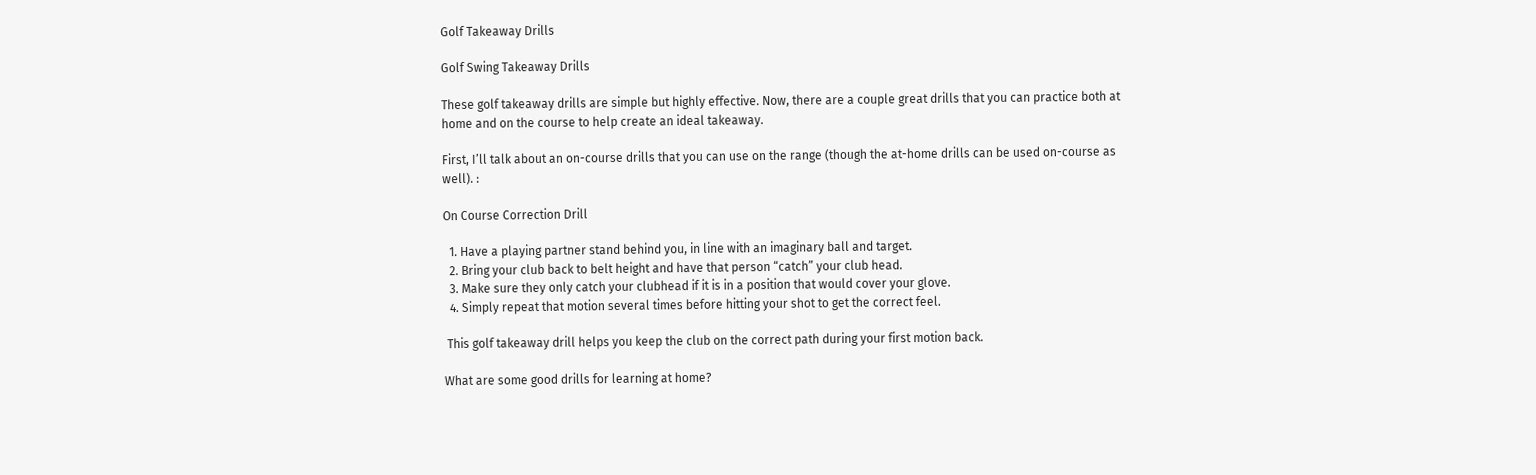Golf Takeaway Drills

Golf Swing Takeaway Drills

These golf takeaway drills are simple but highly effective. Now, there are a couple great drills that you can practice both at home and on the course to help create an ideal takeaway.

First, I’ll talk about an on-course drills that you can use on the range (though the at-home drills can be used on-course as well). :

On Course Correction Drill

  1. Have a playing partner stand behind you, in line with an imaginary ball and target.
  2. Bring your club back to belt height and have that person “catch” your club head.
  3. Make sure they only catch your clubhead if it is in a position that would cover your glove.
  4. Simply repeat that motion several times before hitting your shot to get the correct feel.

 This golf takeaway drill helps you keep the club on the correct path during your first motion back.

What are some good drills for learning at home?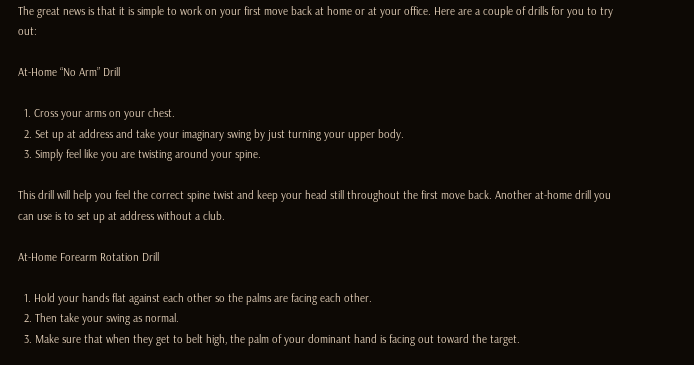The great news is that it is simple to work on your first move back at home or at your office. Here are a couple of drills for you to try out:

At-Home “No Arm” Drill

  1. Cross your arms on your chest.
  2. Set up at address and take your imaginary swing by just turning your upper body.
  3. Simply feel like you are twisting around your spine.

This drill will help you feel the correct spine twist and keep your head still throughout the first move back. Another at-home drill you can use is to set up at address without a club.

At-Home Forearm Rotation Drill

  1. Hold your hands flat against each other so the palms are facing each other.
  2. Then take your swing as normal.
  3. Make sure that when they get to belt high, the palm of your dominant hand is facing out toward the target.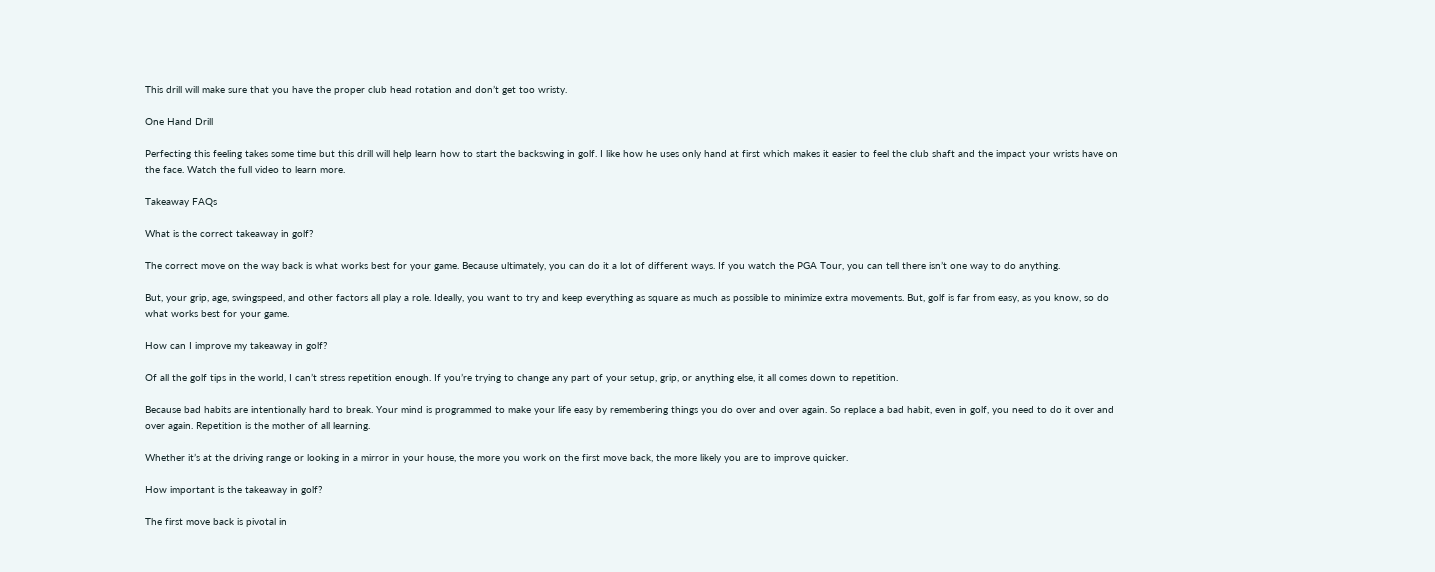This drill will make sure that you have the proper club head rotation and don’t get too wristy.

One Hand Drill

Perfecting this feeling takes some time but this drill will help learn how to start the backswing in golf. I like how he uses only hand at first which makes it easier to feel the club shaft and the impact your wrists have on the face. Watch the full video to learn more.

Takeaway FAQs

What is the correct takeaway in golf?

The correct move on the way back is what works best for your game. Because ultimately, you can do it a lot of different ways. If you watch the PGA Tour, you can tell there isn’t one way to do anything.

But, your grip, age, swingspeed, and other factors all play a role. Ideally, you want to try and keep everything as square as much as possible to minimize extra movements. But, golf is far from easy, as you know, so do what works best for your game.

How can I improve my takeaway in golf?

Of all the golf tips in the world, I can’t stress repetition enough. If you’re trying to change any part of your setup, grip, or anything else, it all comes down to repetition.

Because bad habits are intentionally hard to break. Your mind is programmed to make your life easy by remembering things you do over and over again. So replace a bad habit, even in golf, you need to do it over and over again. Repetition is the mother of all learning.

Whether it’s at the driving range or looking in a mirror in your house, the more you work on the first move back, the more likely you are to improve quicker.

How important is the takeaway in golf?

The first move back is pivotal in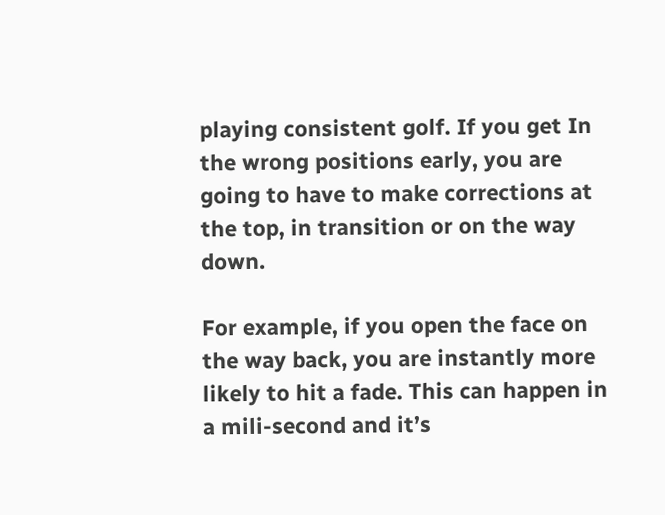playing consistent golf. If you get In the wrong positions early, you are going to have to make corrections at the top, in transition or on the way down.

For example, if you open the face on the way back, you are instantly more likely to hit a fade. This can happen in a mili-second and it’s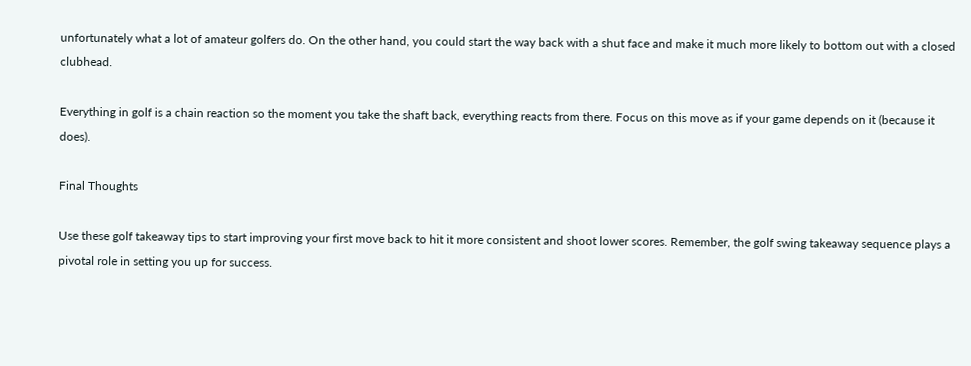unfortunately what a lot of amateur golfers do. On the other hand, you could start the way back with a shut face and make it much more likely to bottom out with a closed clubhead.

Everything in golf is a chain reaction so the moment you take the shaft back, everything reacts from there. Focus on this move as if your game depends on it (because it does).

Final Thoughts

Use these golf takeaway tips to start improving your first move back to hit it more consistent and shoot lower scores. Remember, the golf swing takeaway sequence plays a pivotal role in setting you up for success.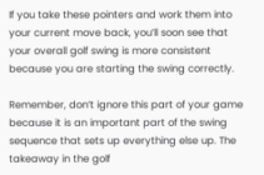If you take these pointers and work them into your current move back, you’ll soon see that your overall golf swing is more consistent because you are starting the swing correctly.

Remember, don’t ignore this part of your game because it is an important part of the swing sequence that sets up everything else up. The takeaway in the golf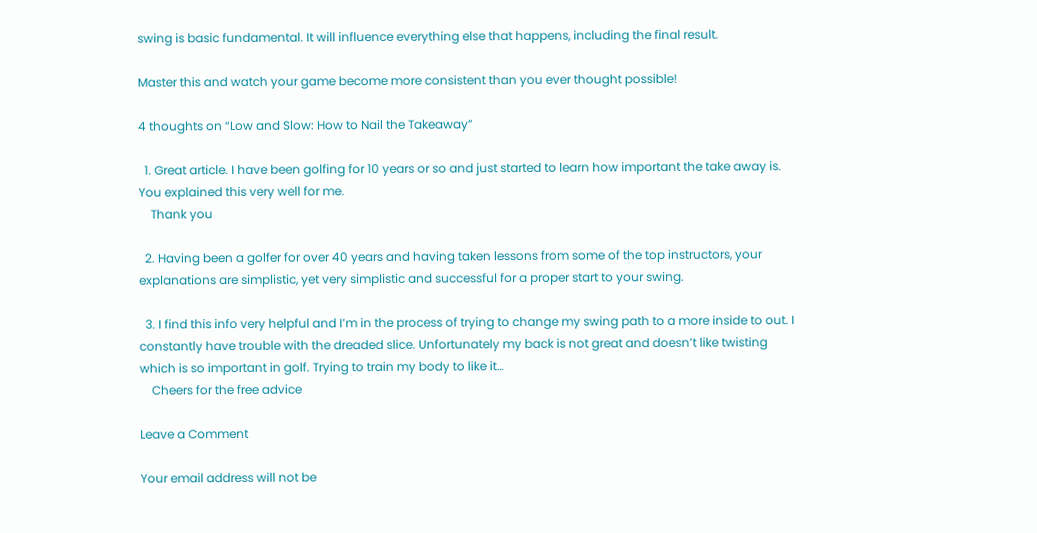swing is basic fundamental. It will influence everything else that happens, including the final result.

Master this and watch your game become more consistent than you ever thought possible!

4 thoughts on “Low and Slow: How to Nail the Takeaway”

  1. Great article. I have been golfing for 10 years or so and just started to learn how important the take away is. You explained this very well for me.
    Thank you

  2. Having been a golfer for over 40 years and having taken lessons from some of the top instructors, your explanations are simplistic, yet very simplistic and successful for a proper start to your swing.

  3. I find this info very helpful and I’m in the process of trying to change my swing path to a more inside to out. I constantly have trouble with the dreaded slice. Unfortunately my back is not great and doesn’t like twisting which is so important in golf. Trying to train my body to like it…
    Cheers for the free advice

Leave a Comment

Your email address will not be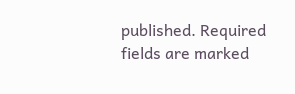published. Required fields are marked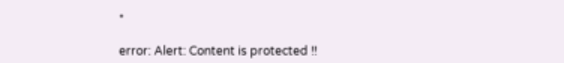*

error: Alert: Content is protected !!